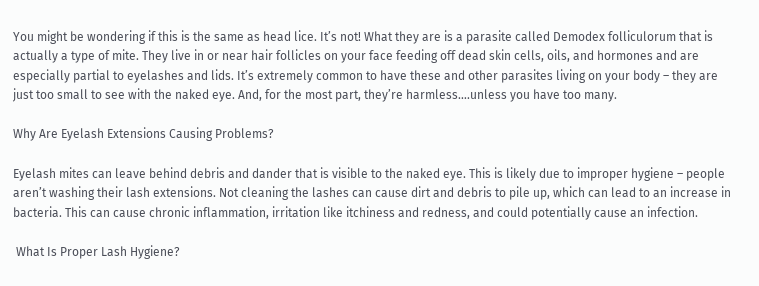You might be wondering if this is the same as head lice. It’s not! What they are is a parasite called Demodex folliculorum that is actually a type of mite. They live in or near hair follicles on your face feeding off dead skin cells, oils, and hormones and are especially partial to eyelashes and lids. It’s extremely common to have these and other parasites living on your body – they are just too small to see with the naked eye. And, for the most part, they’re harmless….unless you have too many.

Why Are Eyelash Extensions Causing Problems?

Eyelash mites can leave behind debris and dander that is visible to the naked eye. This is likely due to improper hygiene – people aren’t washing their lash extensions. Not cleaning the lashes can cause dirt and debris to pile up, which can lead to an increase in bacteria. This can cause chronic inflammation, irritation like itchiness and redness, and could potentially cause an infection.

 What Is Proper Lash Hygiene?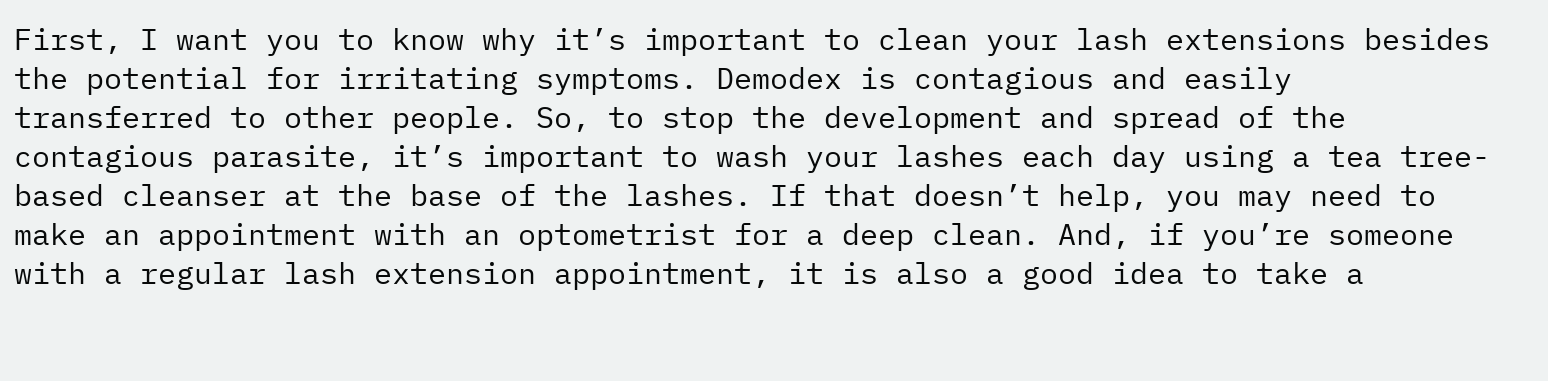First, I want you to know why it’s important to clean your lash extensions besides the potential for irritating symptoms. Demodex is contagious and easily transferred to other people. So, to stop the development and spread of the contagious parasite, it’s important to wash your lashes each day using a tea tree-based cleanser at the base of the lashes. If that doesn’t help, you may need to make an appointment with an optometrist for a deep clean. And, if you’re someone with a regular lash extension appointment, it is also a good idea to take a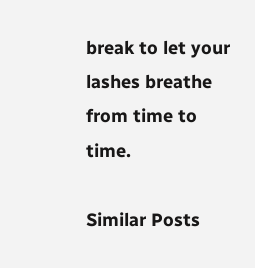break to let your lashes breathe from time to time.

Similar Posts